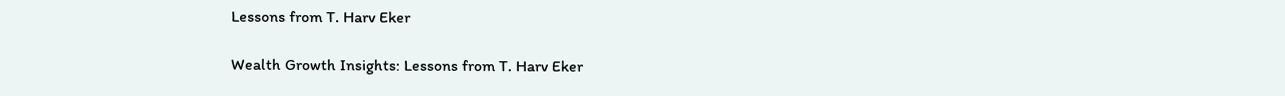Lessons from T. Harv Eker

Wealth Growth Insights: Lessons from T. Harv Eker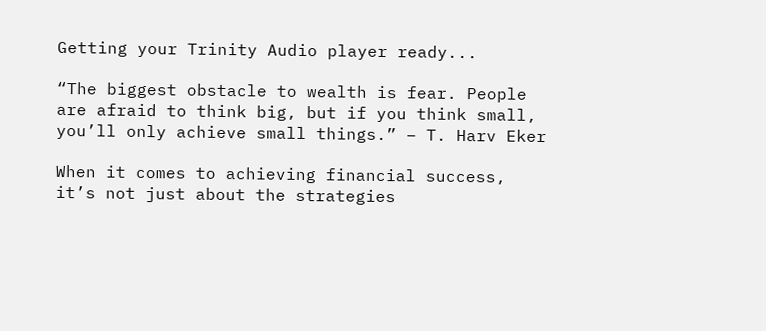Getting your Trinity Audio player ready...

“The biggest obstacle to wealth is fear. People are afraid to think big, but if you think small, you’ll only achieve small things.” – T. Harv Eker

When it comes to achieving financial success, it’s not just about the strategies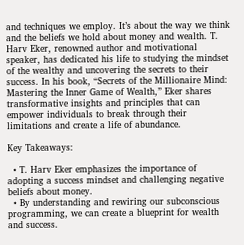and techniques we employ. It’s about the way we think and the beliefs we hold about money and wealth. T. Harv Eker, renowned author and motivational speaker, has dedicated his life to studying the mindset of the wealthy and uncovering the secrets to their success. In his book, “Secrets of the Millionaire Mind: Mastering the Inner Game of Wealth,” Eker shares transformative insights and principles that can empower individuals to break through their limitations and create a life of abundance.

Key Takeaways:

  • T. Harv Eker emphasizes the importance of adopting a success mindset and challenging negative beliefs about money.
  • By understanding and rewiring our subconscious programming, we can create a blueprint for wealth and success.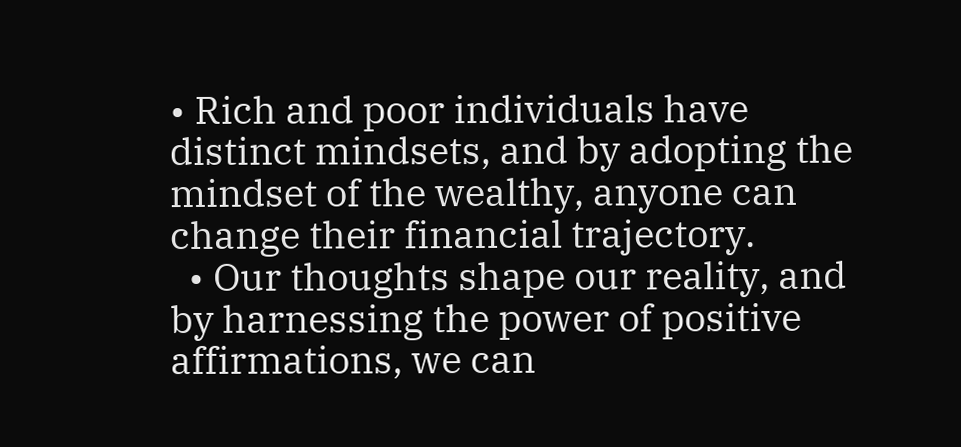• Rich and poor individuals have distinct mindsets, and by adopting the mindset of the wealthy, anyone can change their financial trajectory.
  • Our thoughts shape our reality, and by harnessing the power of positive affirmations, we can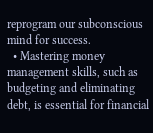reprogram our subconscious mind for success.
  • Mastering money management skills, such as budgeting and eliminating debt, is essential for financial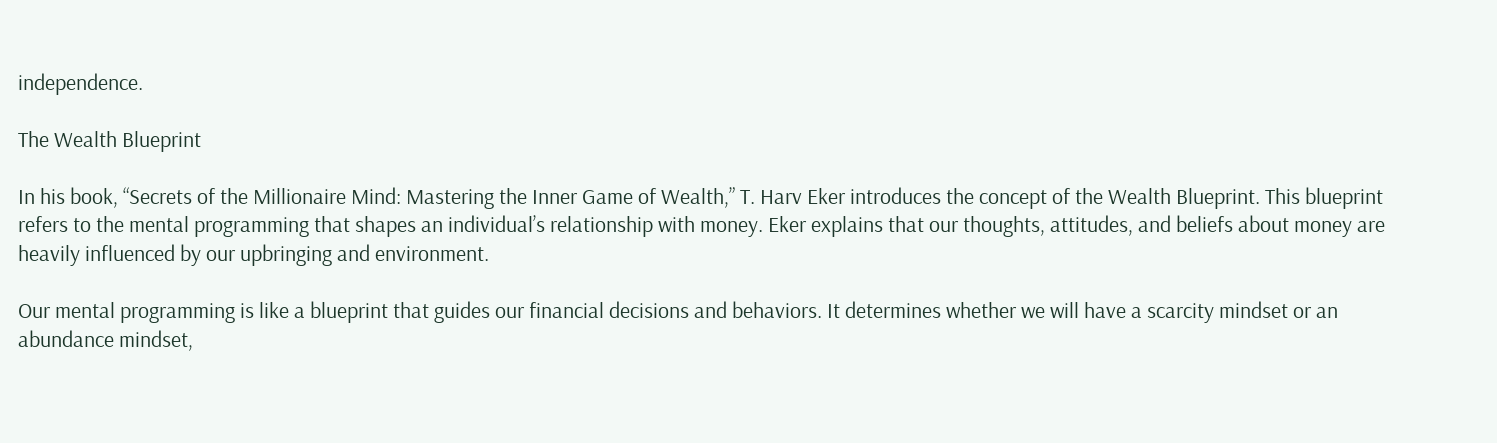independence.

The Wealth Blueprint

In his book, “Secrets of the Millionaire Mind: Mastering the Inner Game of Wealth,” T. Harv Eker introduces the concept of the Wealth Blueprint. This blueprint refers to the mental programming that shapes an individual’s relationship with money. Eker explains that our thoughts, attitudes, and beliefs about money are heavily influenced by our upbringing and environment.

Our mental programming is like a blueprint that guides our financial decisions and behaviors. It determines whether we will have a scarcity mindset or an abundance mindset,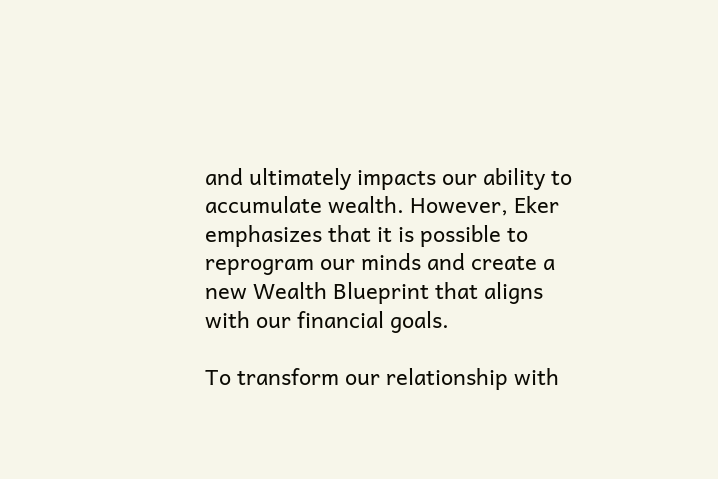and ultimately impacts our ability to accumulate wealth. However, Eker emphasizes that it is possible to reprogram our minds and create a new Wealth Blueprint that aligns with our financial goals.

To transform our relationship with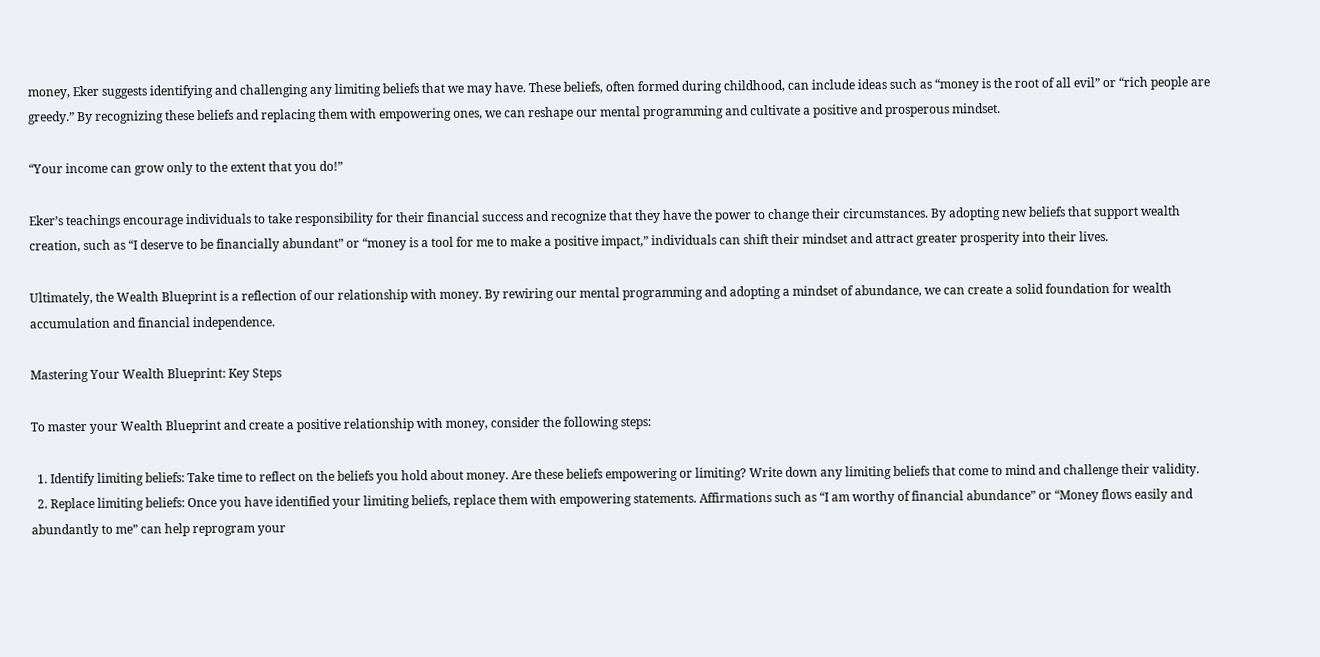money, Eker suggests identifying and challenging any limiting beliefs that we may have. These beliefs, often formed during childhood, can include ideas such as “money is the root of all evil” or “rich people are greedy.” By recognizing these beliefs and replacing them with empowering ones, we can reshape our mental programming and cultivate a positive and prosperous mindset.

“Your income can grow only to the extent that you do!”

Eker’s teachings encourage individuals to take responsibility for their financial success and recognize that they have the power to change their circumstances. By adopting new beliefs that support wealth creation, such as “I deserve to be financially abundant” or “money is a tool for me to make a positive impact,” individuals can shift their mindset and attract greater prosperity into their lives.

Ultimately, the Wealth Blueprint is a reflection of our relationship with money. By rewiring our mental programming and adopting a mindset of abundance, we can create a solid foundation for wealth accumulation and financial independence.

Mastering Your Wealth Blueprint: Key Steps

To master your Wealth Blueprint and create a positive relationship with money, consider the following steps:

  1. Identify limiting beliefs: Take time to reflect on the beliefs you hold about money. Are these beliefs empowering or limiting? Write down any limiting beliefs that come to mind and challenge their validity.
  2. Replace limiting beliefs: Once you have identified your limiting beliefs, replace them with empowering statements. Affirmations such as “I am worthy of financial abundance” or “Money flows easily and abundantly to me” can help reprogram your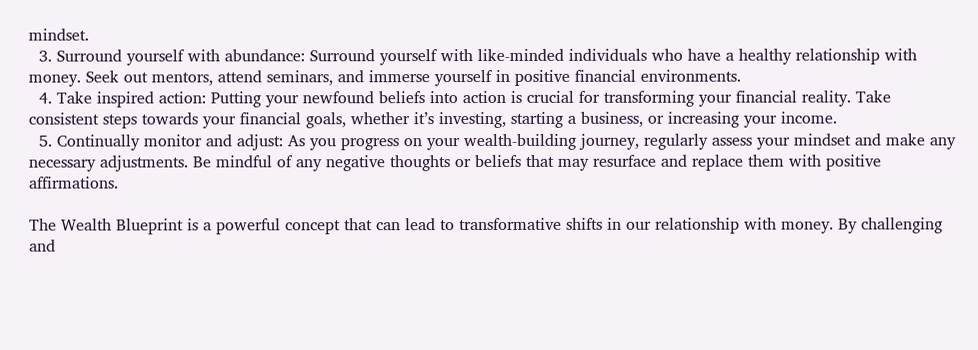mindset.
  3. Surround yourself with abundance: Surround yourself with like-minded individuals who have a healthy relationship with money. Seek out mentors, attend seminars, and immerse yourself in positive financial environments.
  4. Take inspired action: Putting your newfound beliefs into action is crucial for transforming your financial reality. Take consistent steps towards your financial goals, whether it’s investing, starting a business, or increasing your income.
  5. Continually monitor and adjust: As you progress on your wealth-building journey, regularly assess your mindset and make any necessary adjustments. Be mindful of any negative thoughts or beliefs that may resurface and replace them with positive affirmations.

The Wealth Blueprint is a powerful concept that can lead to transformative shifts in our relationship with money. By challenging and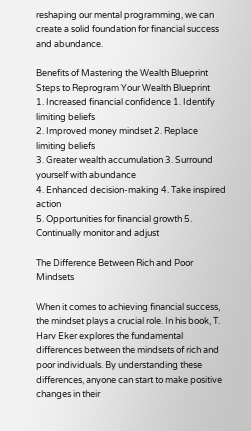reshaping our mental programming, we can create a solid foundation for financial success and abundance.

Benefits of Mastering the Wealth Blueprint Steps to Reprogram Your Wealth Blueprint
1. Increased financial confidence 1. Identify limiting beliefs
2. Improved money mindset 2. Replace limiting beliefs
3. Greater wealth accumulation 3. Surround yourself with abundance
4. Enhanced decision-making 4. Take inspired action
5. Opportunities for financial growth 5. Continually monitor and adjust

The Difference Between Rich and Poor Mindsets

When it comes to achieving financial success, the mindset plays a crucial role. In his book, T. Harv Eker explores the fundamental differences between the mindsets of rich and poor individuals. By understanding these differences, anyone can start to make positive changes in their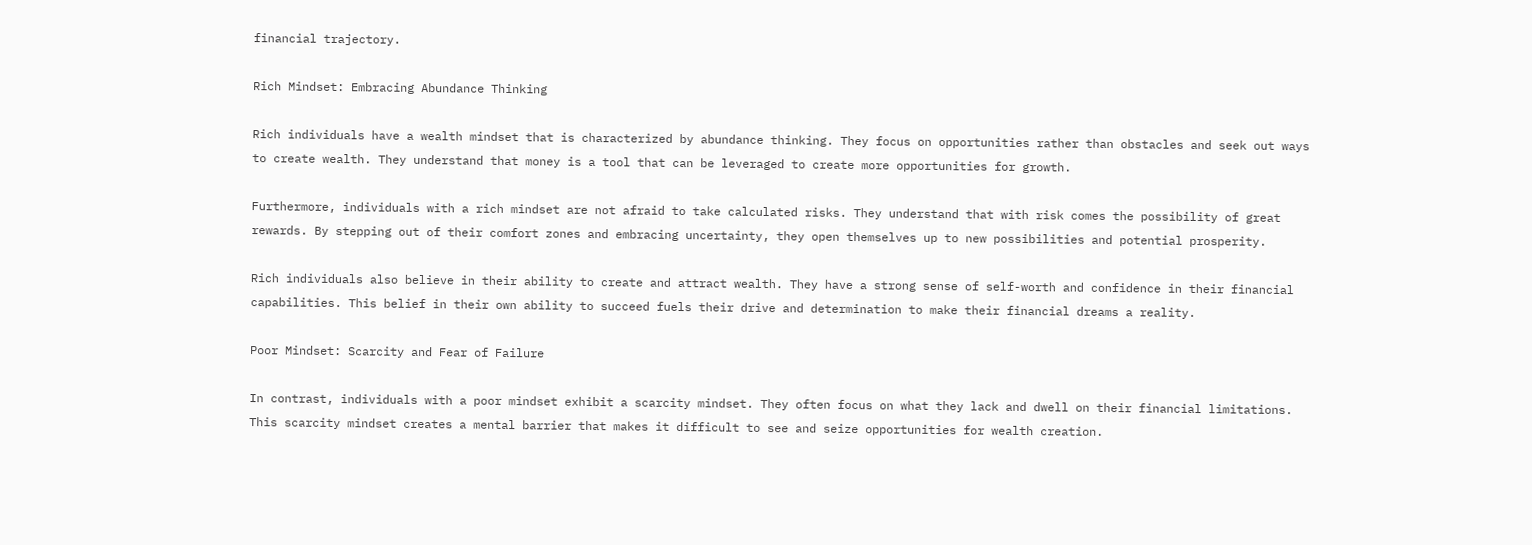financial trajectory.

Rich Mindset: Embracing Abundance Thinking

Rich individuals have a wealth mindset that is characterized by abundance thinking. They focus on opportunities rather than obstacles and seek out ways to create wealth. They understand that money is a tool that can be leveraged to create more opportunities for growth.

Furthermore, individuals with a rich mindset are not afraid to take calculated risks. They understand that with risk comes the possibility of great rewards. By stepping out of their comfort zones and embracing uncertainty, they open themselves up to new possibilities and potential prosperity.

Rich individuals also believe in their ability to create and attract wealth. They have a strong sense of self-worth and confidence in their financial capabilities. This belief in their own ability to succeed fuels their drive and determination to make their financial dreams a reality.

Poor Mindset: Scarcity and Fear of Failure

In contrast, individuals with a poor mindset exhibit a scarcity mindset. They often focus on what they lack and dwell on their financial limitations. This scarcity mindset creates a mental barrier that makes it difficult to see and seize opportunities for wealth creation.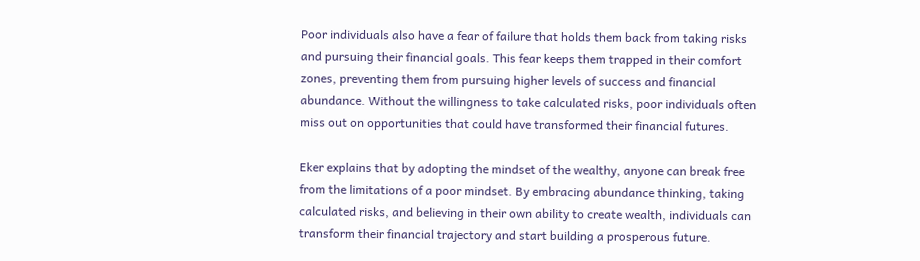Poor individuals also have a fear of failure that holds them back from taking risks and pursuing their financial goals. This fear keeps them trapped in their comfort zones, preventing them from pursuing higher levels of success and financial abundance. Without the willingness to take calculated risks, poor individuals often miss out on opportunities that could have transformed their financial futures.

Eker explains that by adopting the mindset of the wealthy, anyone can break free from the limitations of a poor mindset. By embracing abundance thinking, taking calculated risks, and believing in their own ability to create wealth, individuals can transform their financial trajectory and start building a prosperous future.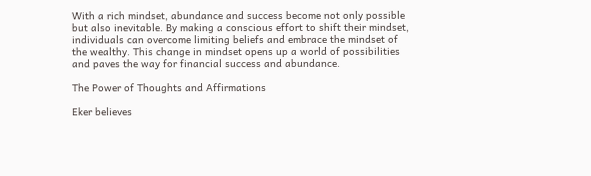With a rich mindset, abundance and success become not only possible but also inevitable. By making a conscious effort to shift their mindset, individuals can overcome limiting beliefs and embrace the mindset of the wealthy. This change in mindset opens up a world of possibilities and paves the way for financial success and abundance.

The Power of Thoughts and Affirmations

Eker believes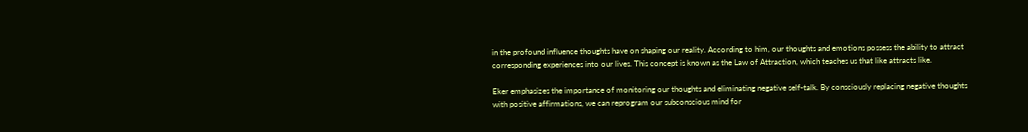in the profound influence thoughts have on shaping our reality. According to him, our thoughts and emotions possess the ability to attract corresponding experiences into our lives. This concept is known as the Law of Attraction, which teaches us that like attracts like.

Eker emphasizes the importance of monitoring our thoughts and eliminating negative self-talk. By consciously replacing negative thoughts with positive affirmations, we can reprogram our subconscious mind for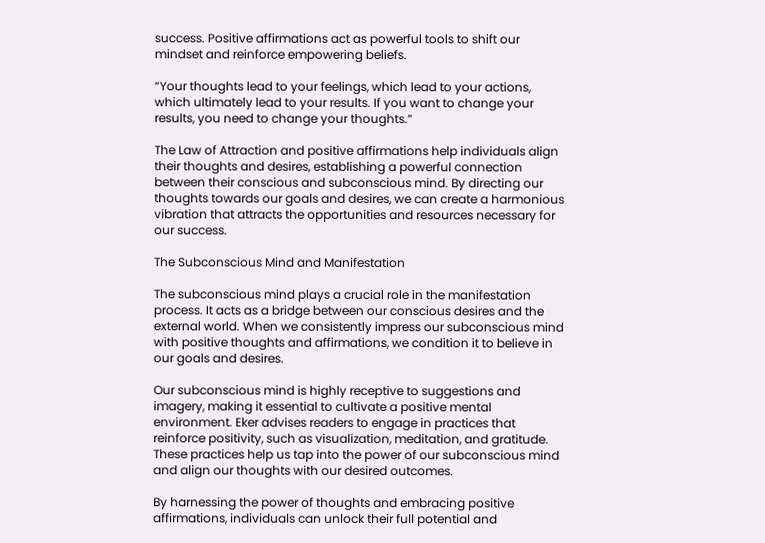success. Positive affirmations act as powerful tools to shift our mindset and reinforce empowering beliefs.

“Your thoughts lead to your feelings, which lead to your actions, which ultimately lead to your results. If you want to change your results, you need to change your thoughts.”

The Law of Attraction and positive affirmations help individuals align their thoughts and desires, establishing a powerful connection between their conscious and subconscious mind. By directing our thoughts towards our goals and desires, we can create a harmonious vibration that attracts the opportunities and resources necessary for our success.

The Subconscious Mind and Manifestation

The subconscious mind plays a crucial role in the manifestation process. It acts as a bridge between our conscious desires and the external world. When we consistently impress our subconscious mind with positive thoughts and affirmations, we condition it to believe in our goals and desires.

Our subconscious mind is highly receptive to suggestions and imagery, making it essential to cultivate a positive mental environment. Eker advises readers to engage in practices that reinforce positivity, such as visualization, meditation, and gratitude. These practices help us tap into the power of our subconscious mind and align our thoughts with our desired outcomes.

By harnessing the power of thoughts and embracing positive affirmations, individuals can unlock their full potential and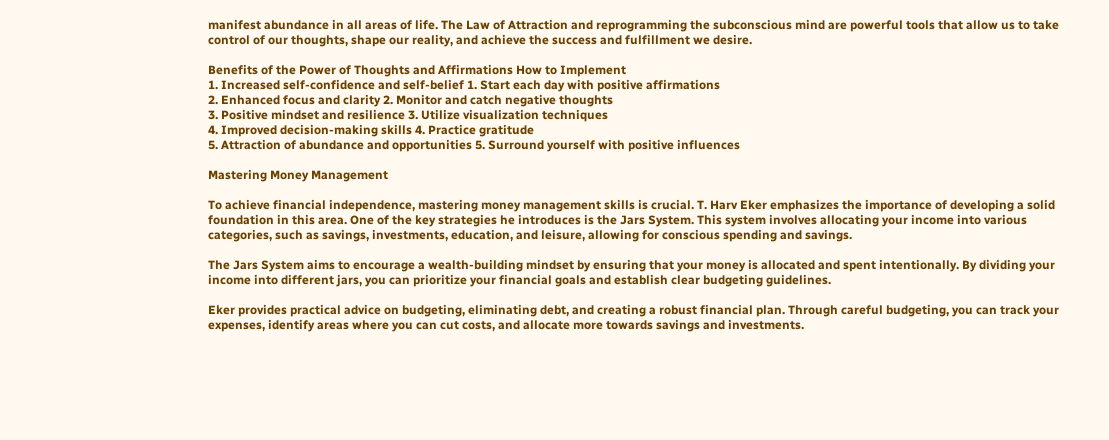manifest abundance in all areas of life. The Law of Attraction and reprogramming the subconscious mind are powerful tools that allow us to take control of our thoughts, shape our reality, and achieve the success and fulfillment we desire.

Benefits of the Power of Thoughts and Affirmations How to Implement
1. Increased self-confidence and self-belief 1. Start each day with positive affirmations
2. Enhanced focus and clarity 2. Monitor and catch negative thoughts
3. Positive mindset and resilience 3. Utilize visualization techniques
4. Improved decision-making skills 4. Practice gratitude
5. Attraction of abundance and opportunities 5. Surround yourself with positive influences

Mastering Money Management

To achieve financial independence, mastering money management skills is crucial. T. Harv Eker emphasizes the importance of developing a solid foundation in this area. One of the key strategies he introduces is the Jars System. This system involves allocating your income into various categories, such as savings, investments, education, and leisure, allowing for conscious spending and savings.

The Jars System aims to encourage a wealth-building mindset by ensuring that your money is allocated and spent intentionally. By dividing your income into different jars, you can prioritize your financial goals and establish clear budgeting guidelines.

Eker provides practical advice on budgeting, eliminating debt, and creating a robust financial plan. Through careful budgeting, you can track your expenses, identify areas where you can cut costs, and allocate more towards savings and investments.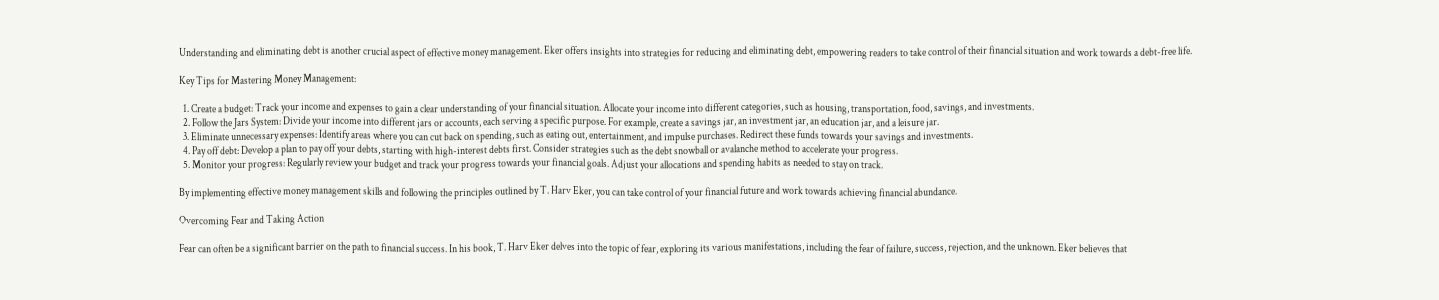Understanding and eliminating debt is another crucial aspect of effective money management. Eker offers insights into strategies for reducing and eliminating debt, empowering readers to take control of their financial situation and work towards a debt-free life.

Key Tips for Mastering Money Management:

  1. Create a budget: Track your income and expenses to gain a clear understanding of your financial situation. Allocate your income into different categories, such as housing, transportation, food, savings, and investments.
  2. Follow the Jars System: Divide your income into different jars or accounts, each serving a specific purpose. For example, create a savings jar, an investment jar, an education jar, and a leisure jar.
  3. Eliminate unnecessary expenses: Identify areas where you can cut back on spending, such as eating out, entertainment, and impulse purchases. Redirect these funds towards your savings and investments.
  4. Pay off debt: Develop a plan to pay off your debts, starting with high-interest debts first. Consider strategies such as the debt snowball or avalanche method to accelerate your progress.
  5. Monitor your progress: Regularly review your budget and track your progress towards your financial goals. Adjust your allocations and spending habits as needed to stay on track.

By implementing effective money management skills and following the principles outlined by T. Harv Eker, you can take control of your financial future and work towards achieving financial abundance.

Overcoming Fear and Taking Action

Fear can often be a significant barrier on the path to financial success. In his book, T. Harv Eker delves into the topic of fear, exploring its various manifestations, including the fear of failure, success, rejection, and the unknown. Eker believes that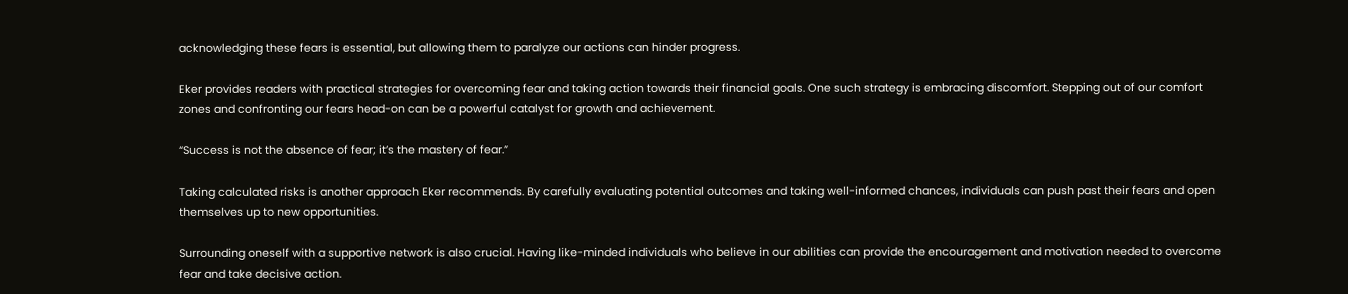acknowledging these fears is essential, but allowing them to paralyze our actions can hinder progress.

Eker provides readers with practical strategies for overcoming fear and taking action towards their financial goals. One such strategy is embracing discomfort. Stepping out of our comfort zones and confronting our fears head-on can be a powerful catalyst for growth and achievement.

“Success is not the absence of fear; it’s the mastery of fear.”

Taking calculated risks is another approach Eker recommends. By carefully evaluating potential outcomes and taking well-informed chances, individuals can push past their fears and open themselves up to new opportunities.

Surrounding oneself with a supportive network is also crucial. Having like-minded individuals who believe in our abilities can provide the encouragement and motivation needed to overcome fear and take decisive action.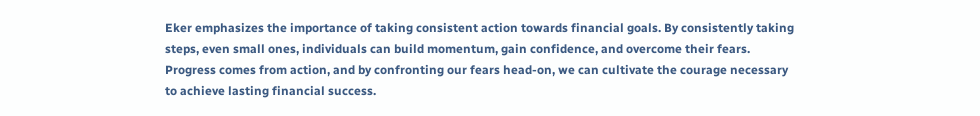Eker emphasizes the importance of taking consistent action towards financial goals. By consistently taking steps, even small ones, individuals can build momentum, gain confidence, and overcome their fears. Progress comes from action, and by confronting our fears head-on, we can cultivate the courage necessary to achieve lasting financial success.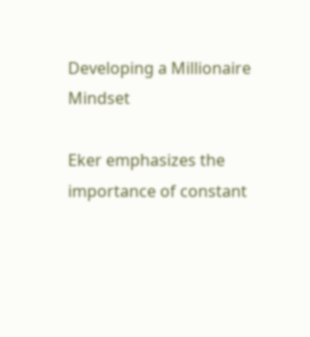Developing a Millionaire Mindset

Eker emphasizes the importance of constant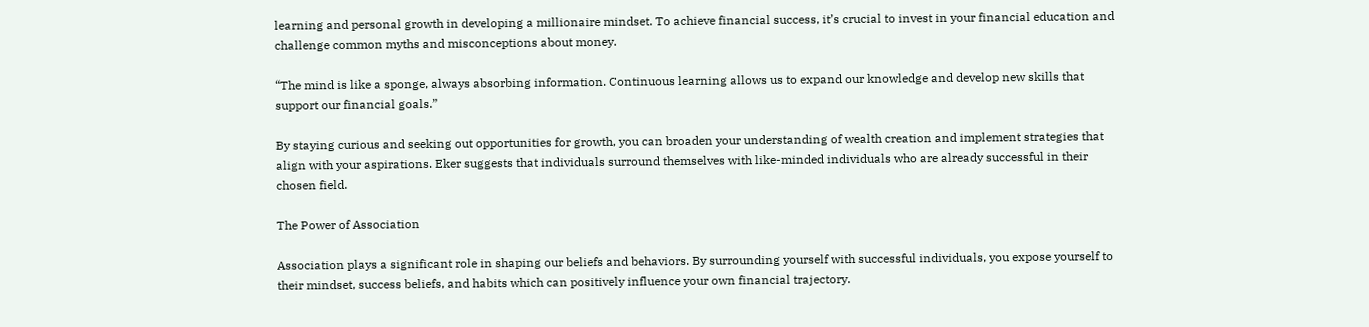learning and personal growth in developing a millionaire mindset. To achieve financial success, it’s crucial to invest in your financial education and challenge common myths and misconceptions about money.

“The mind is like a sponge, always absorbing information. Continuous learning allows us to expand our knowledge and develop new skills that support our financial goals.”

By staying curious and seeking out opportunities for growth, you can broaden your understanding of wealth creation and implement strategies that align with your aspirations. Eker suggests that individuals surround themselves with like-minded individuals who are already successful in their chosen field.

The Power of Association

Association plays a significant role in shaping our beliefs and behaviors. By surrounding yourself with successful individuals, you expose yourself to their mindset, success beliefs, and habits which can positively influence your own financial trajectory.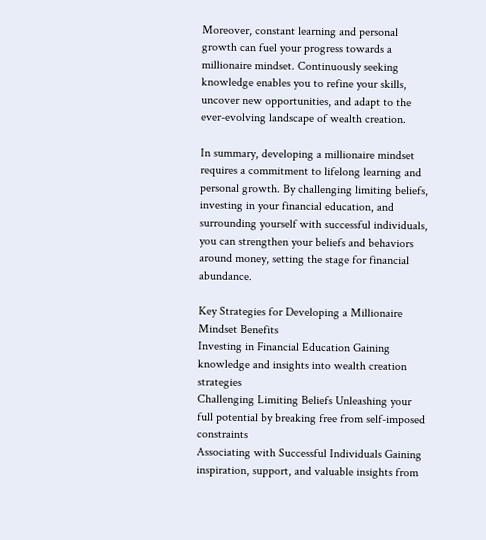Moreover, constant learning and personal growth can fuel your progress towards a millionaire mindset. Continuously seeking knowledge enables you to refine your skills, uncover new opportunities, and adapt to the ever-evolving landscape of wealth creation.

In summary, developing a millionaire mindset requires a commitment to lifelong learning and personal growth. By challenging limiting beliefs, investing in your financial education, and surrounding yourself with successful individuals, you can strengthen your beliefs and behaviors around money, setting the stage for financial abundance.

Key Strategies for Developing a Millionaire Mindset Benefits
Investing in Financial Education Gaining knowledge and insights into wealth creation strategies
Challenging Limiting Beliefs Unleashing your full potential by breaking free from self-imposed constraints
Associating with Successful Individuals Gaining inspiration, support, and valuable insights from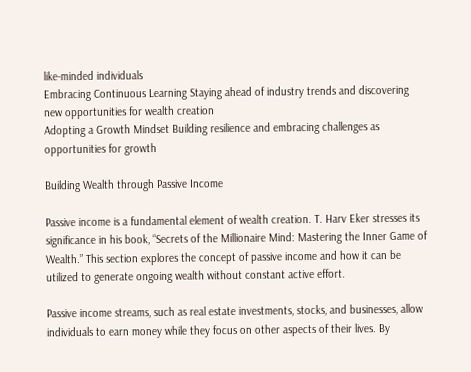like-minded individuals
Embracing Continuous Learning Staying ahead of industry trends and discovering new opportunities for wealth creation
Adopting a Growth Mindset Building resilience and embracing challenges as opportunities for growth

Building Wealth through Passive Income

Passive income is a fundamental element of wealth creation. T. Harv Eker stresses its significance in his book, “Secrets of the Millionaire Mind: Mastering the Inner Game of Wealth.” This section explores the concept of passive income and how it can be utilized to generate ongoing wealth without constant active effort.

Passive income streams, such as real estate investments, stocks, and businesses, allow individuals to earn money while they focus on other aspects of their lives. By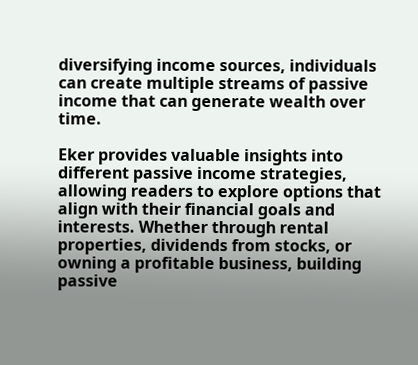diversifying income sources, individuals can create multiple streams of passive income that can generate wealth over time.

Eker provides valuable insights into different passive income strategies, allowing readers to explore options that align with their financial goals and interests. Whether through rental properties, dividends from stocks, or owning a profitable business, building passive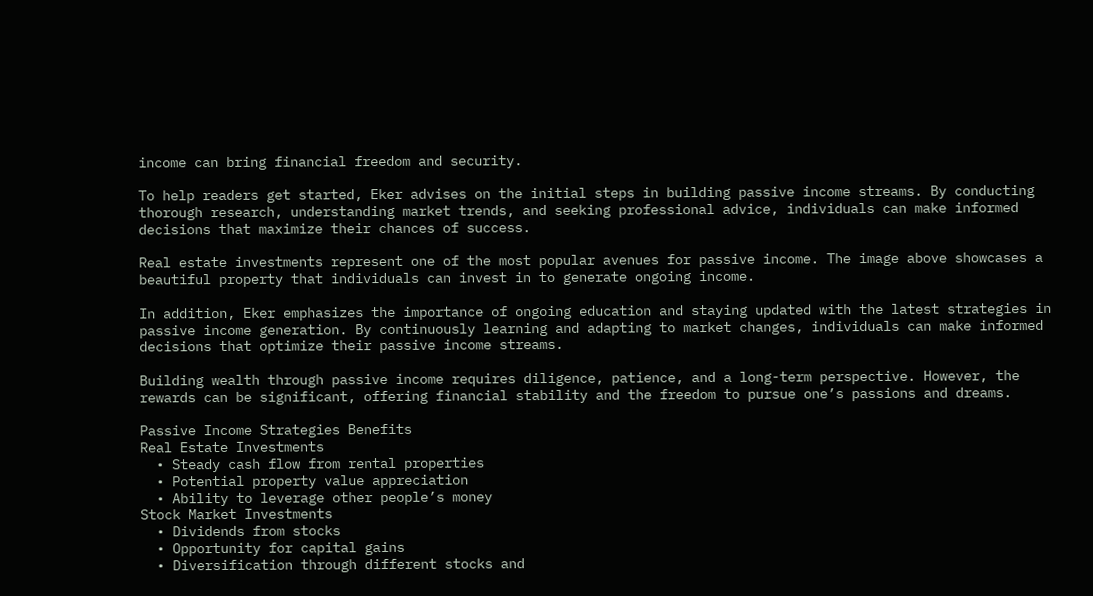income can bring financial freedom and security.

To help readers get started, Eker advises on the initial steps in building passive income streams. By conducting thorough research, understanding market trends, and seeking professional advice, individuals can make informed decisions that maximize their chances of success.

Real estate investments represent one of the most popular avenues for passive income. The image above showcases a beautiful property that individuals can invest in to generate ongoing income.

In addition, Eker emphasizes the importance of ongoing education and staying updated with the latest strategies in passive income generation. By continuously learning and adapting to market changes, individuals can make informed decisions that optimize their passive income streams.

Building wealth through passive income requires diligence, patience, and a long-term perspective. However, the rewards can be significant, offering financial stability and the freedom to pursue one’s passions and dreams.

Passive Income Strategies Benefits
Real Estate Investments
  • Steady cash flow from rental properties
  • Potential property value appreciation
  • Ability to leverage other people’s money
Stock Market Investments
  • Dividends from stocks
  • Opportunity for capital gains
  • Diversification through different stocks and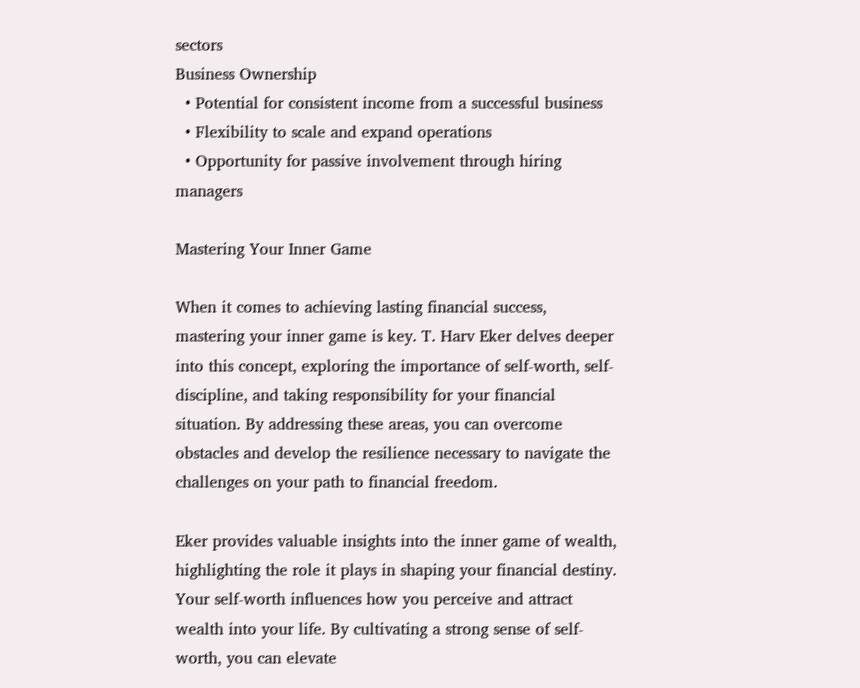sectors
Business Ownership
  • Potential for consistent income from a successful business
  • Flexibility to scale and expand operations
  • Opportunity for passive involvement through hiring managers

Mastering Your Inner Game

When it comes to achieving lasting financial success, mastering your inner game is key. T. Harv Eker delves deeper into this concept, exploring the importance of self-worth, self-discipline, and taking responsibility for your financial situation. By addressing these areas, you can overcome obstacles and develop the resilience necessary to navigate the challenges on your path to financial freedom.

Eker provides valuable insights into the inner game of wealth, highlighting the role it plays in shaping your financial destiny. Your self-worth influences how you perceive and attract wealth into your life. By cultivating a strong sense of self-worth, you can elevate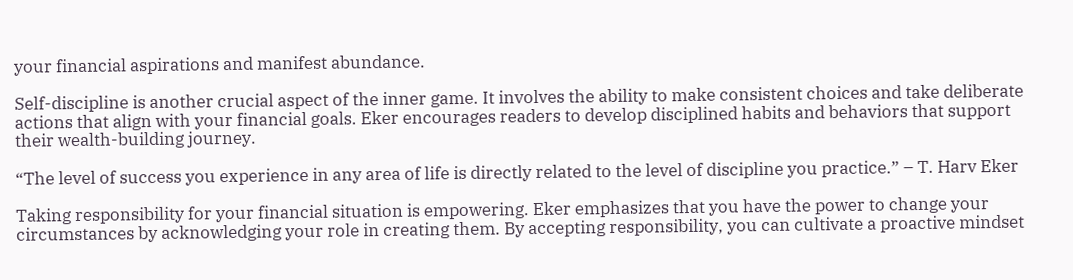your financial aspirations and manifest abundance.

Self-discipline is another crucial aspect of the inner game. It involves the ability to make consistent choices and take deliberate actions that align with your financial goals. Eker encourages readers to develop disciplined habits and behaviors that support their wealth-building journey.

“The level of success you experience in any area of life is directly related to the level of discipline you practice.” – T. Harv Eker

Taking responsibility for your financial situation is empowering. Eker emphasizes that you have the power to change your circumstances by acknowledging your role in creating them. By accepting responsibility, you can cultivate a proactive mindset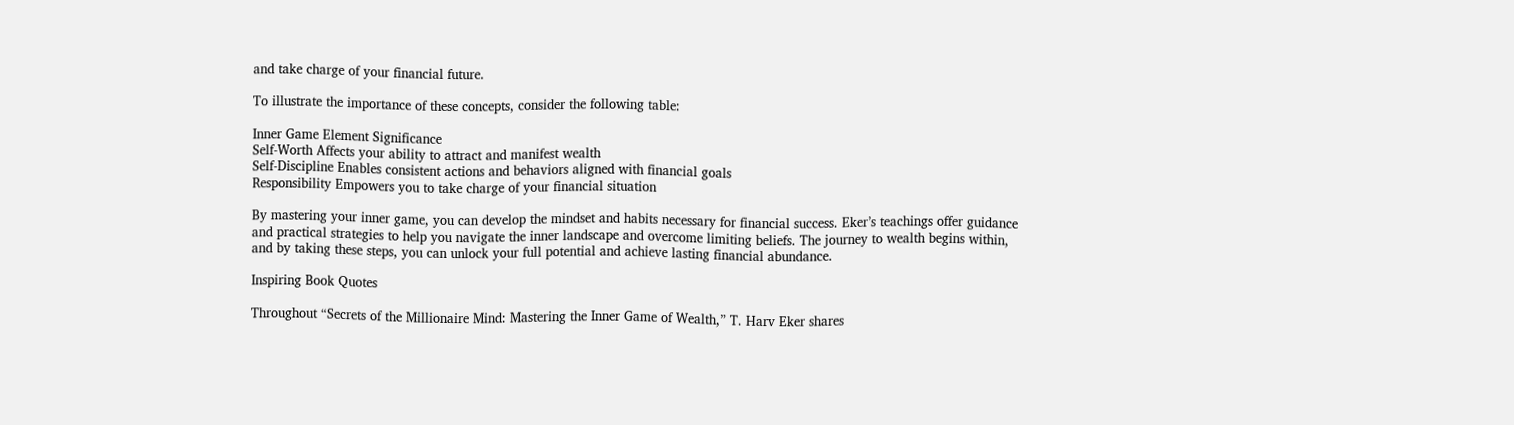and take charge of your financial future.

To illustrate the importance of these concepts, consider the following table:

Inner Game Element Significance
Self-Worth Affects your ability to attract and manifest wealth
Self-Discipline Enables consistent actions and behaviors aligned with financial goals
Responsibility Empowers you to take charge of your financial situation

By mastering your inner game, you can develop the mindset and habits necessary for financial success. Eker’s teachings offer guidance and practical strategies to help you navigate the inner landscape and overcome limiting beliefs. The journey to wealth begins within, and by taking these steps, you can unlock your full potential and achieve lasting financial abundance.

Inspiring Book Quotes

Throughout “Secrets of the Millionaire Mind: Mastering the Inner Game of Wealth,” T. Harv Eker shares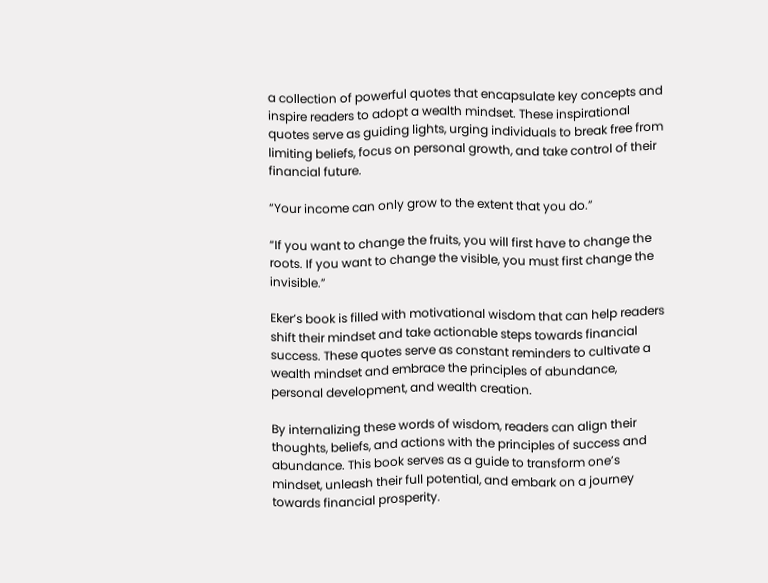a collection of powerful quotes that encapsulate key concepts and inspire readers to adopt a wealth mindset. These inspirational quotes serve as guiding lights, urging individuals to break free from limiting beliefs, focus on personal growth, and take control of their financial future.

“Your income can only grow to the extent that you do.”

“If you want to change the fruits, you will first have to change the roots. If you want to change the visible, you must first change the invisible.”

Eker’s book is filled with motivational wisdom that can help readers shift their mindset and take actionable steps towards financial success. These quotes serve as constant reminders to cultivate a wealth mindset and embrace the principles of abundance, personal development, and wealth creation.

By internalizing these words of wisdom, readers can align their thoughts, beliefs, and actions with the principles of success and abundance. This book serves as a guide to transform one’s mindset, unleash their full potential, and embark on a journey towards financial prosperity.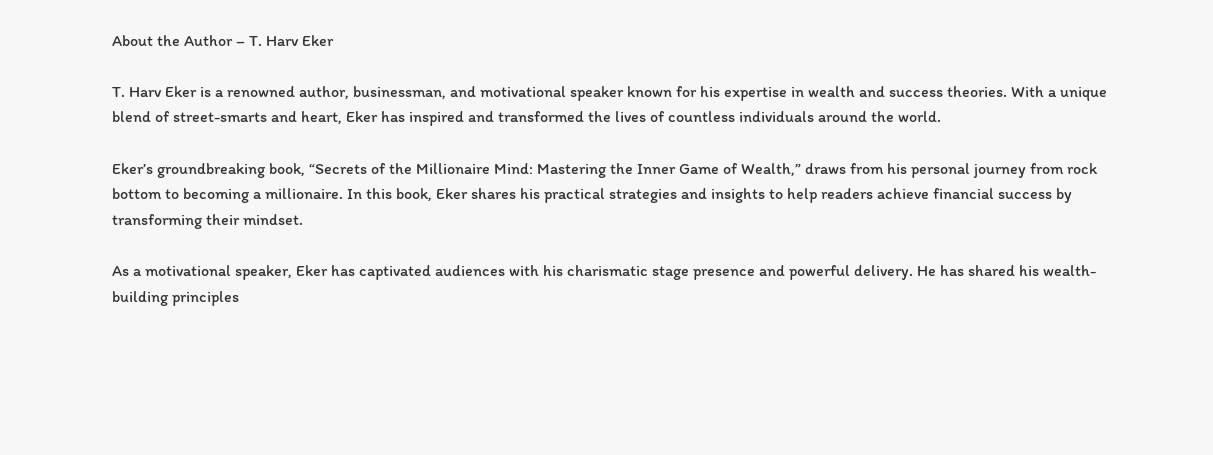About the Author – T. Harv Eker

T. Harv Eker is a renowned author, businessman, and motivational speaker known for his expertise in wealth and success theories. With a unique blend of street-smarts and heart, Eker has inspired and transformed the lives of countless individuals around the world.

Eker’s groundbreaking book, “Secrets of the Millionaire Mind: Mastering the Inner Game of Wealth,” draws from his personal journey from rock bottom to becoming a millionaire. In this book, Eker shares his practical strategies and insights to help readers achieve financial success by transforming their mindset.

As a motivational speaker, Eker has captivated audiences with his charismatic stage presence and powerful delivery. He has shared his wealth-building principles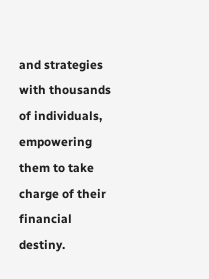and strategies with thousands of individuals, empowering them to take charge of their financial destiny.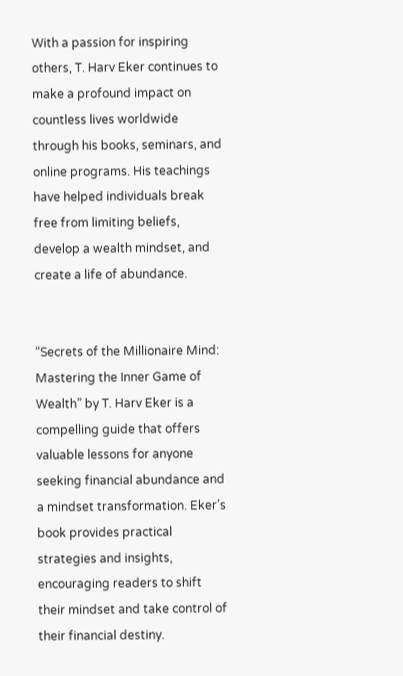With a passion for inspiring others, T. Harv Eker continues to make a profound impact on countless lives worldwide through his books, seminars, and online programs. His teachings have helped individuals break free from limiting beliefs, develop a wealth mindset, and create a life of abundance.


“Secrets of the Millionaire Mind: Mastering the Inner Game of Wealth” by T. Harv Eker is a compelling guide that offers valuable lessons for anyone seeking financial abundance and a mindset transformation. Eker’s book provides practical strategies and insights, encouraging readers to shift their mindset and take control of their financial destiny.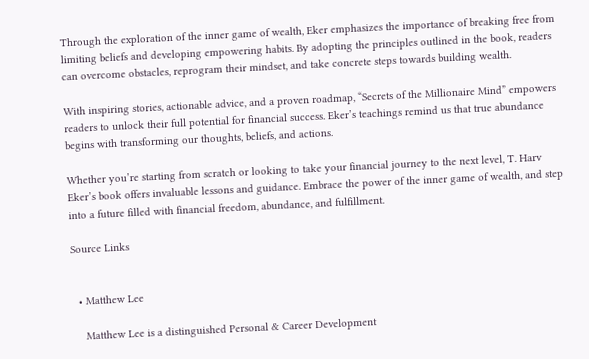Through the exploration of the inner game of wealth, Eker emphasizes the importance of breaking free from limiting beliefs and developing empowering habits. By adopting the principles outlined in the book, readers can overcome obstacles, reprogram their mindset, and take concrete steps towards building wealth.

With inspiring stories, actionable advice, and a proven roadmap, “Secrets of the Millionaire Mind” empowers readers to unlock their full potential for financial success. Eker’s teachings remind us that true abundance begins with transforming our thoughts, beliefs, and actions.

Whether you’re starting from scratch or looking to take your financial journey to the next level, T. Harv Eker’s book offers invaluable lessons and guidance. Embrace the power of the inner game of wealth, and step into a future filled with financial freedom, abundance, and fulfillment.

Source Links


  • Matthew Lee

    Matthew Lee is a distinguished Personal & Career Development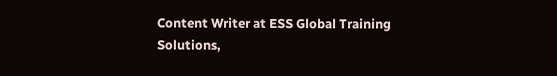Content Writer at ESS Global Training Solutions,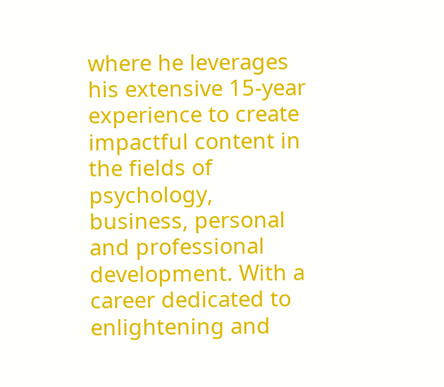where he leverages his extensive 15-year experience to create impactful content in the fields of psychology, business, personal and professional development. With a career dedicated to enlightening and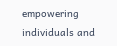empowering individuals and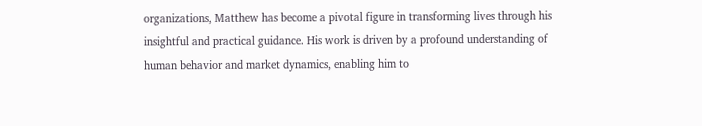organizations, Matthew has become a pivotal figure in transforming lives through his insightful and practical guidance. His work is driven by a profound understanding of human behavior and market dynamics, enabling him to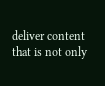deliver content that is not only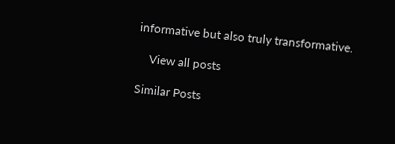informative but also truly transformative.

    View all posts

Similar Posts